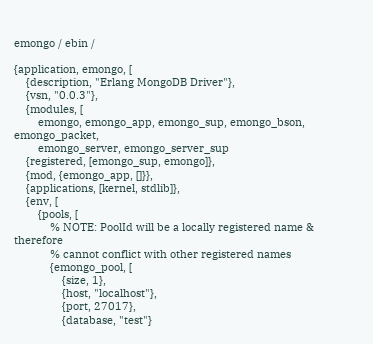emongo / ebin /

{application, emongo, [
    {description, "Erlang MongoDB Driver"},
    {vsn, "0.0.3"},
    {modules, [
        emongo, emongo_app, emongo_sup, emongo_bson, emongo_packet,
        emongo_server, emongo_server_sup
    {registered, [emongo_sup, emongo]},
    {mod, {emongo_app, []}},
    {applications, [kernel, stdlib]},
    {env, [
        {pools, [
            % NOTE: PoolId will be a locally registered name & therefore
            % cannot conflict with other registered names
            {emongo_pool, [
                {size, 1},
                {host, "localhost"},
                {port, 27017},
                {database, "test"}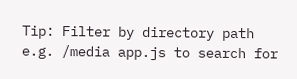Tip: Filter by directory path e.g. /media app.js to search for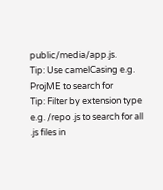public/media/app.js.
Tip: Use camelCasing e.g. ProjME to search for
Tip: Filter by extension type e.g. /repo .js to search for all .js files in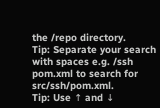the /repo directory.
Tip: Separate your search with spaces e.g. /ssh pom.xml to search for src/ssh/pom.xml.
Tip: Use ↑ and ↓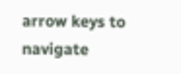arrow keys to navigate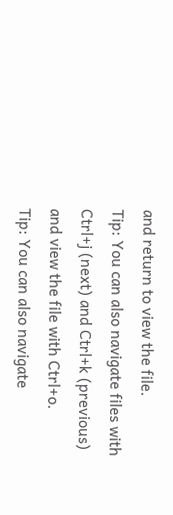and return to view the file.
Tip: You can also navigate files with Ctrl+j (next) and Ctrl+k (previous) and view the file with Ctrl+o.
Tip: You can also navigate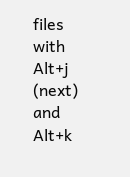files with Alt+j (next) and Alt+k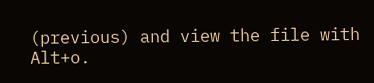(previous) and view the file with Alt+o.